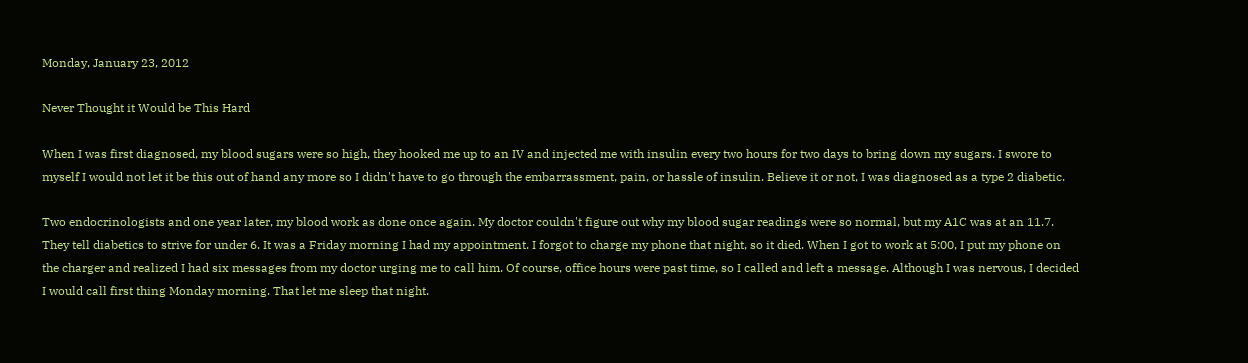Monday, January 23, 2012

Never Thought it Would be This Hard

When I was first diagnosed, my blood sugars were so high, they hooked me up to an IV and injected me with insulin every two hours for two days to bring down my sugars. I swore to myself I would not let it be this out of hand any more so I didn't have to go through the embarrassment, pain, or hassle of insulin. Believe it or not, I was diagnosed as a type 2 diabetic.

Two endocrinologists and one year later, my blood work as done once again. My doctor couldn't figure out why my blood sugar readings were so normal, but my A1C was at an 11.7.  They tell diabetics to strive for under 6. It was a Friday morning I had my appointment. I forgot to charge my phone that night, so it died. When I got to work at 5:00, I put my phone on the charger and realized I had six messages from my doctor urging me to call him. Of course, office hours were past time, so I called and left a message. Although I was nervous, I decided I would call first thing Monday morning. That let me sleep that night.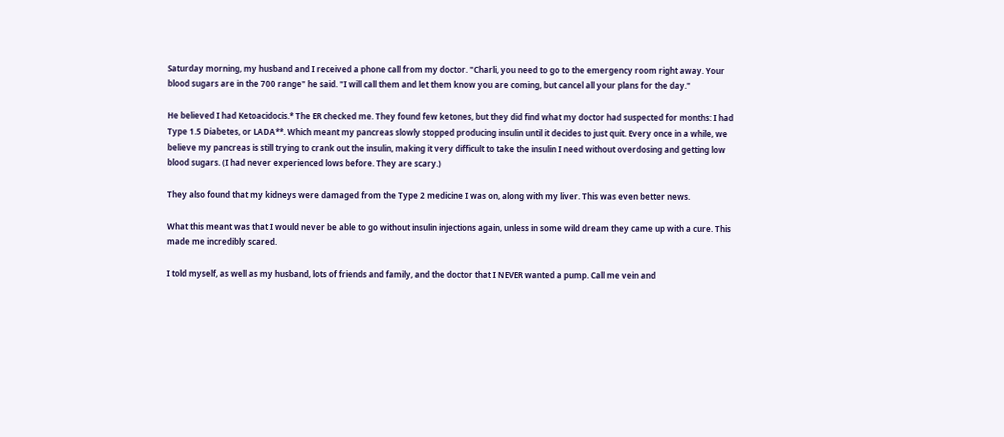Saturday morning, my husband and I received a phone call from my doctor. "Charli, you need to go to the emergency room right away. Your blood sugars are in the 700 range" he said. "I will call them and let them know you are coming, but cancel all your plans for the day."

He believed I had Ketoacidocis.* The ER checked me. They found few ketones, but they did find what my doctor had suspected for months: I had Type 1.5 Diabetes, or LADA**. Which meant my pancreas slowly stopped producing insulin until it decides to just quit. Every once in a while, we believe my pancreas is still trying to crank out the insulin, making it very difficult to take the insulin I need without overdosing and getting low blood sugars. (I had never experienced lows before. They are scary.)

They also found that my kidneys were damaged from the Type 2 medicine I was on, along with my liver. This was even better news.

What this meant was that I would never be able to go without insulin injections again, unless in some wild dream they came up with a cure. This made me incredibly scared.

I told myself, as well as my husband, lots of friends and family, and the doctor that I NEVER wanted a pump. Call me vein and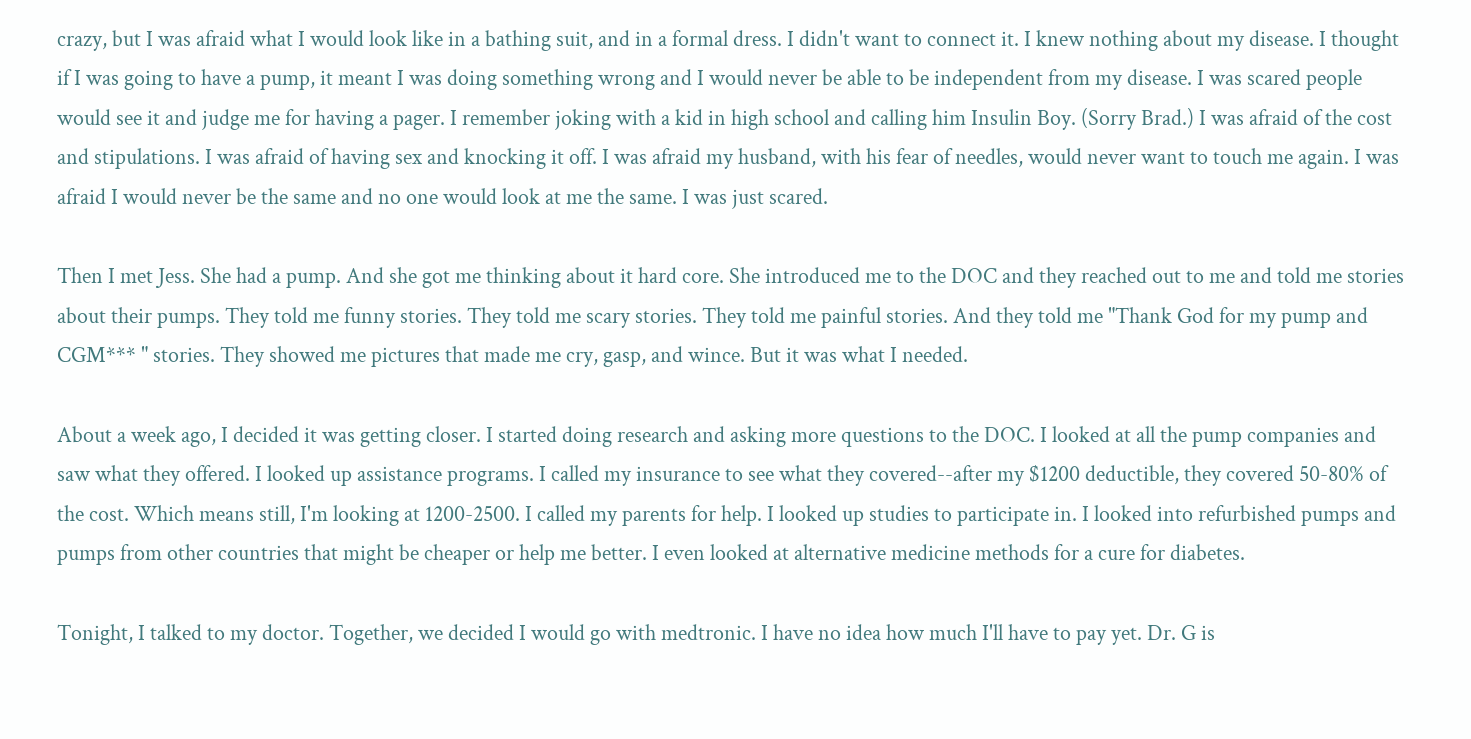crazy, but I was afraid what I would look like in a bathing suit, and in a formal dress. I didn't want to connect it. I knew nothing about my disease. I thought if I was going to have a pump, it meant I was doing something wrong and I would never be able to be independent from my disease. I was scared people would see it and judge me for having a pager. I remember joking with a kid in high school and calling him Insulin Boy. (Sorry Brad.) I was afraid of the cost and stipulations. I was afraid of having sex and knocking it off. I was afraid my husband, with his fear of needles, would never want to touch me again. I was afraid I would never be the same and no one would look at me the same. I was just scared.

Then I met Jess. She had a pump. And she got me thinking about it hard core. She introduced me to the DOC and they reached out to me and told me stories about their pumps. They told me funny stories. They told me scary stories. They told me painful stories. And they told me "Thank God for my pump and CGM*** " stories. They showed me pictures that made me cry, gasp, and wince. But it was what I needed.

About a week ago, I decided it was getting closer. I started doing research and asking more questions to the DOC. I looked at all the pump companies and saw what they offered. I looked up assistance programs. I called my insurance to see what they covered--after my $1200 deductible, they covered 50-80% of the cost. Which means still, I'm looking at 1200-2500. I called my parents for help. I looked up studies to participate in. I looked into refurbished pumps and pumps from other countries that might be cheaper or help me better. I even looked at alternative medicine methods for a cure for diabetes.

Tonight, I talked to my doctor. Together, we decided I would go with medtronic. I have no idea how much I'll have to pay yet. Dr. G is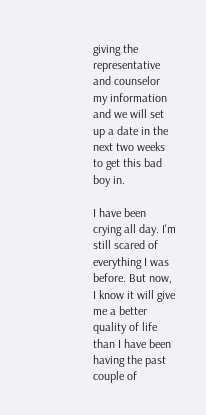giving the representative and counselor my information and we will set up a date in the next two weeks to get this bad boy in.

I have been crying all day. I'm still scared of everything I was before. But now, I know it will give me a better quality of life than I have been having the past couple of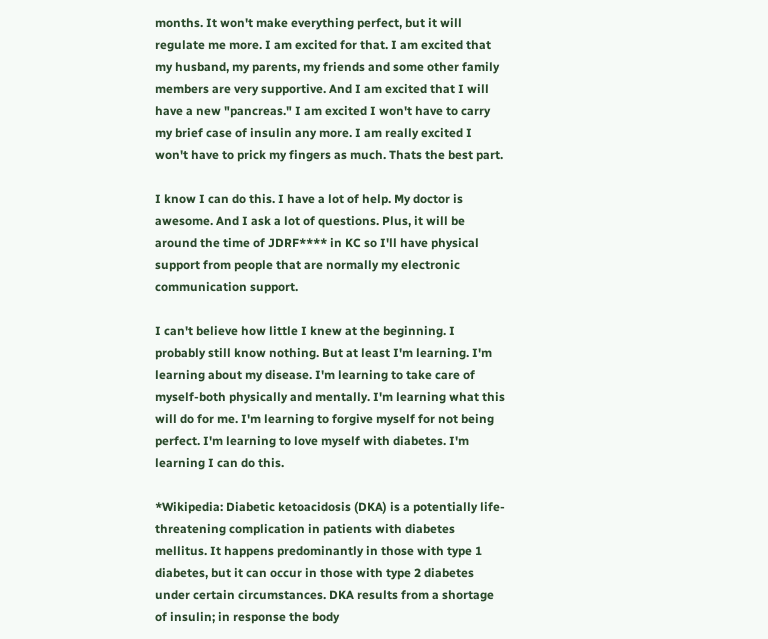months. It won't make everything perfect, but it will regulate me more. I am excited for that. I am excited that my husband, my parents, my friends and some other family members are very supportive. And I am excited that I will have a new "pancreas." I am excited I won't have to carry my brief case of insulin any more. I am really excited I won't have to prick my fingers as much. Thats the best part.

I know I can do this. I have a lot of help. My doctor is awesome. And I ask a lot of questions. Plus, it will be around the time of JDRF**** in KC so I'll have physical support from people that are normally my electronic communication support.

I can't believe how little I knew at the beginning. I probably still know nothing. But at least I'm learning. I'm learning about my disease. I'm learning to take care of myself-both physically and mentally. I'm learning what this will do for me. I'm learning to forgive myself for not being perfect. I'm learning to love myself with diabetes. I'm learning I can do this.

*Wikipedia: Diabetic ketoacidosis (DKA) is a potentially life-threatening complication in patients with diabetes mellitus. It happens predominantly in those with type 1 diabetes, but it can occur in those with type 2 diabetes under certain circumstances. DKA results from a shortage of insulin; in response the body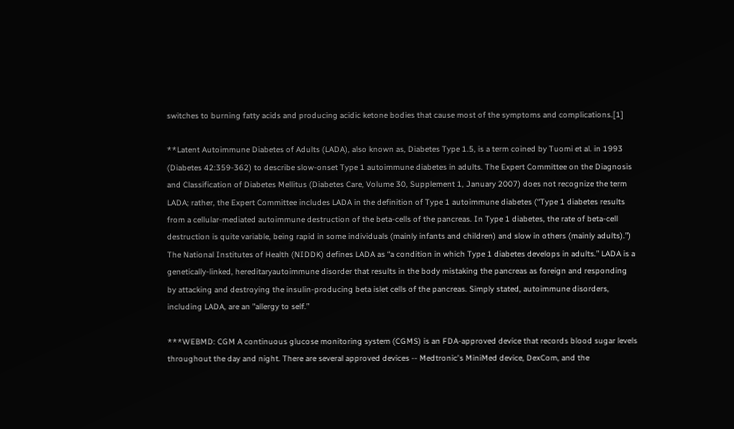switches to burning fatty acids and producing acidic ketone bodies that cause most of the symptoms and complications.[1]

**Latent Autoimmune Diabetes of Adults (LADA), also known as, Diabetes Type 1.5, is a term coined by Tuomi et al. in 1993 (Diabetes 42:359-362) to describe slow-onset Type 1 autoimmune diabetes in adults. The Expert Committee on the Diagnosis and Classification of Diabetes Mellitus (Diabetes Care, Volume 30, Supplement 1, January 2007) does not recognize the term LADA; rather, the Expert Committee includes LADA in the definition of Type 1 autoimmune diabetes (“Type 1 diabetes results from a cellular-mediated autoimmune destruction of the beta-cells of the pancreas. In Type 1 diabetes, the rate of beta-cell destruction is quite variable, being rapid in some individuals (mainly infants and children) and slow in others (mainly adults).”) The National Institutes of Health (NIDDK) defines LADA as “a condition in which Type 1 diabetes develops in adults.” LADA is a genetically-linked, hereditaryautoimmune disorder that results in the body mistaking the pancreas as foreign and responding by attacking and destroying the insulin-producing beta islet cells of the pancreas. Simply stated, autoimmune disorders, including LADA, are an "allergy to self.”

***WEBMD: CGM A continuous glucose monitoring system (CGMS) is an FDA-approved device that records blood sugar levels throughout the day and night. There are several approved devices -- Medtronic's MiniMed device, DexCom, and the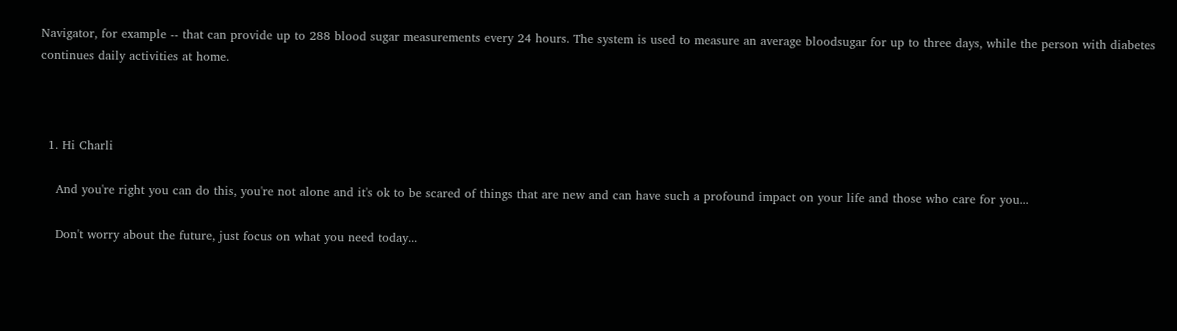Navigator, for example -- that can provide up to 288 blood sugar measurements every 24 hours. The system is used to measure an average bloodsugar for up to three days, while the person with diabetes continues daily activities at home.



  1. Hi Charli

    And you're right you can do this, you're not alone and it's ok to be scared of things that are new and can have such a profound impact on your life and those who care for you...

    Don't worry about the future, just focus on what you need today...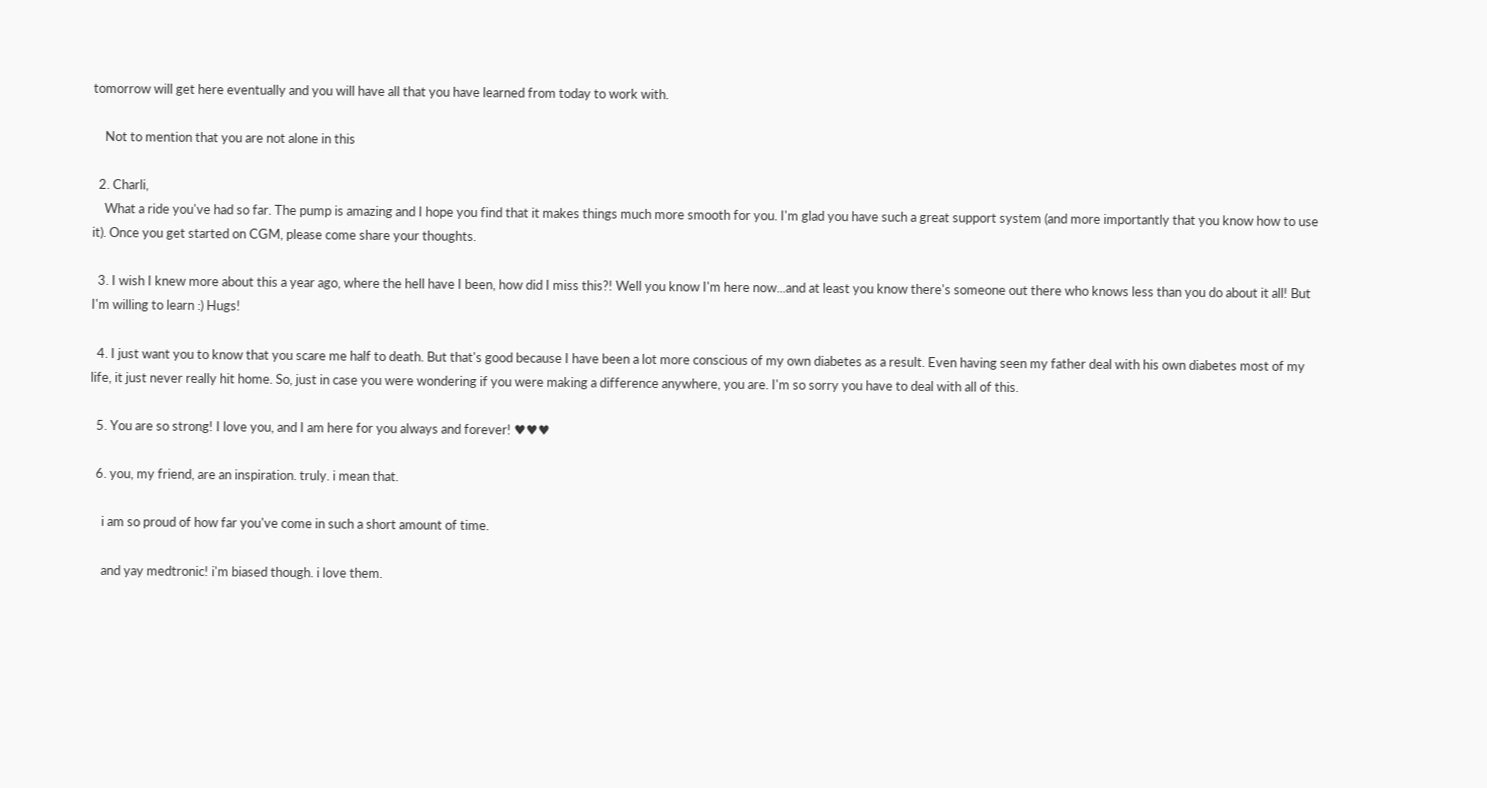tomorrow will get here eventually and you will have all that you have learned from today to work with.

    Not to mention that you are not alone in this

  2. Charli,
    What a ride you've had so far. The pump is amazing and I hope you find that it makes things much more smooth for you. I'm glad you have such a great support system (and more importantly that you know how to use it). Once you get started on CGM, please come share your thoughts.

  3. I wish I knew more about this a year ago, where the hell have I been, how did I miss this?! Well you know I'm here now...and at least you know there's someone out there who knows less than you do about it all! But I'm willing to learn :) Hugs!

  4. I just want you to know that you scare me half to death. But that's good because I have been a lot more conscious of my own diabetes as a result. Even having seen my father deal with his own diabetes most of my life, it just never really hit home. So, just in case you were wondering if you were making a difference anywhere, you are. I'm so sorry you have to deal with all of this.

  5. You are so strong! I love you, and I am here for you always and forever! ♥♥♥

  6. you, my friend, are an inspiration. truly. i mean that.

    i am so proud of how far you've come in such a short amount of time.

    and yay medtronic! i'm biased though. i love them.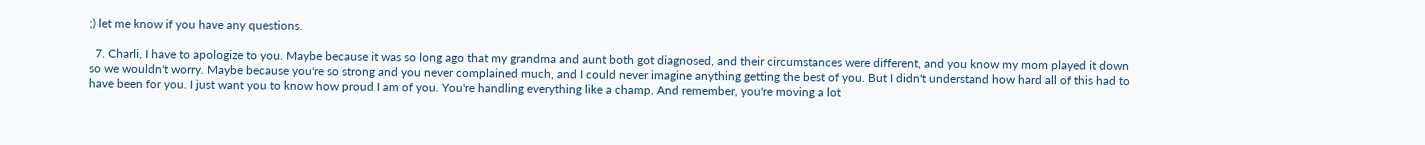;) let me know if you have any questions.

  7. Charli, I have to apologize to you. Maybe because it was so long ago that my grandma and aunt both got diagnosed, and their circumstances were different, and you know my mom played it down so we wouldn't worry. Maybe because you're so strong and you never complained much, and I could never imagine anything getting the best of you. But I didn't understand how hard all of this had to have been for you. I just want you to know how proud I am of you. You're handling everything like a champ. And remember, you're moving a lot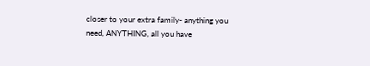closer to your extra family- anything you need, ANYTHING, all you have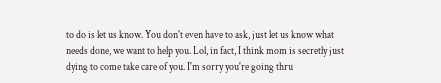to do is let us know. You don't even have to ask, just let us know what needs done, we want to help you. Lol, in fact, I think mom is secretly just dying to come take care of you. I'm sorry you're going thru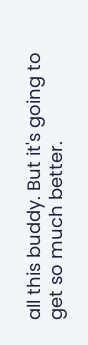all this buddy. But it's going to get so much better.